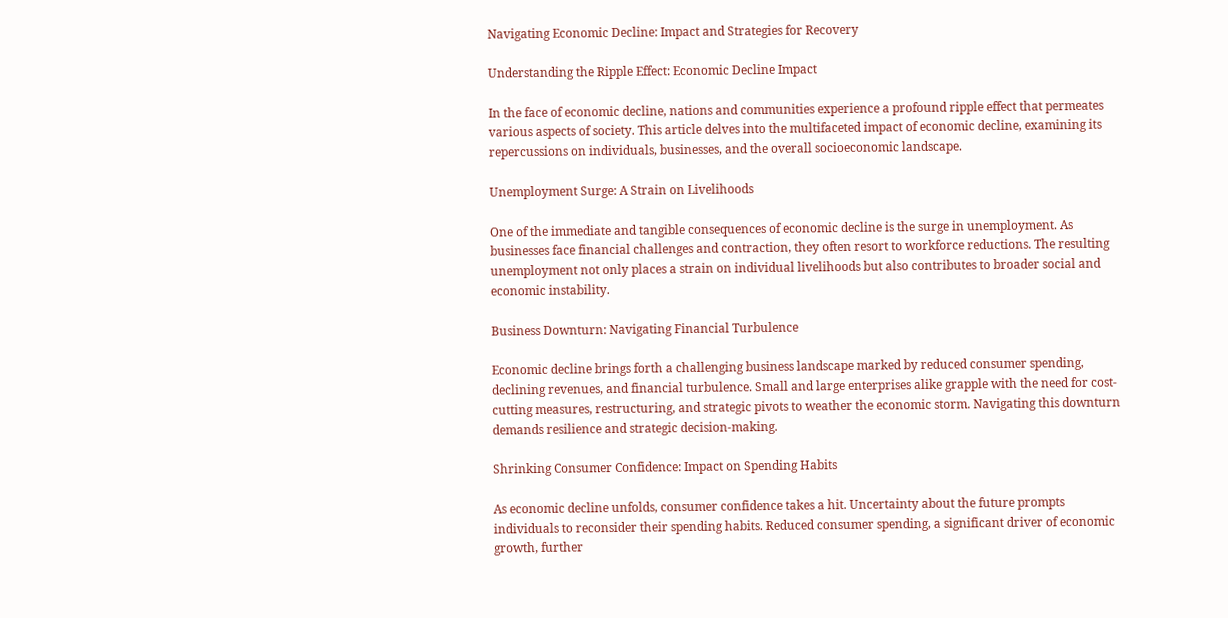Navigating Economic Decline: Impact and Strategies for Recovery

Understanding the Ripple Effect: Economic Decline Impact

In the face of economic decline, nations and communities experience a profound ripple effect that permeates various aspects of society. This article delves into the multifaceted impact of economic decline, examining its repercussions on individuals, businesses, and the overall socioeconomic landscape.

Unemployment Surge: A Strain on Livelihoods

One of the immediate and tangible consequences of economic decline is the surge in unemployment. As businesses face financial challenges and contraction, they often resort to workforce reductions. The resulting unemployment not only places a strain on individual livelihoods but also contributes to broader social and economic instability.

Business Downturn: Navigating Financial Turbulence

Economic decline brings forth a challenging business landscape marked by reduced consumer spending, declining revenues, and financial turbulence. Small and large enterprises alike grapple with the need for cost-cutting measures, restructuring, and strategic pivots to weather the economic storm. Navigating this downturn demands resilience and strategic decision-making.

Shrinking Consumer Confidence: Impact on Spending Habits

As economic decline unfolds, consumer confidence takes a hit. Uncertainty about the future prompts individuals to reconsider their spending habits. Reduced consumer spending, a significant driver of economic growth, further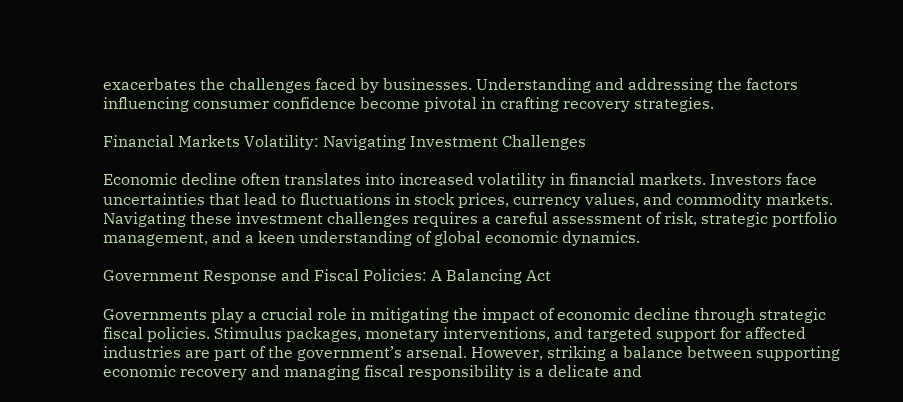exacerbates the challenges faced by businesses. Understanding and addressing the factors influencing consumer confidence become pivotal in crafting recovery strategies.

Financial Markets Volatility: Navigating Investment Challenges

Economic decline often translates into increased volatility in financial markets. Investors face uncertainties that lead to fluctuations in stock prices, currency values, and commodity markets. Navigating these investment challenges requires a careful assessment of risk, strategic portfolio management, and a keen understanding of global economic dynamics.

Government Response and Fiscal Policies: A Balancing Act

Governments play a crucial role in mitigating the impact of economic decline through strategic fiscal policies. Stimulus packages, monetary interventions, and targeted support for affected industries are part of the government’s arsenal. However, striking a balance between supporting economic recovery and managing fiscal responsibility is a delicate and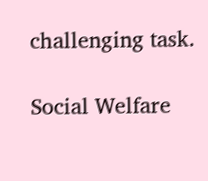challenging task.

Social Welfare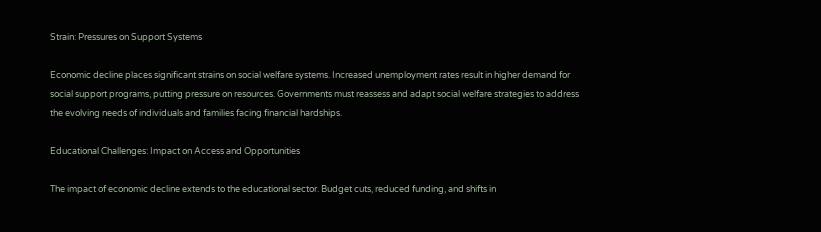Strain: Pressures on Support Systems

Economic decline places significant strains on social welfare systems. Increased unemployment rates result in higher demand for social support programs, putting pressure on resources. Governments must reassess and adapt social welfare strategies to address the evolving needs of individuals and families facing financial hardships.

Educational Challenges: Impact on Access and Opportunities

The impact of economic decline extends to the educational sector. Budget cuts, reduced funding, and shifts in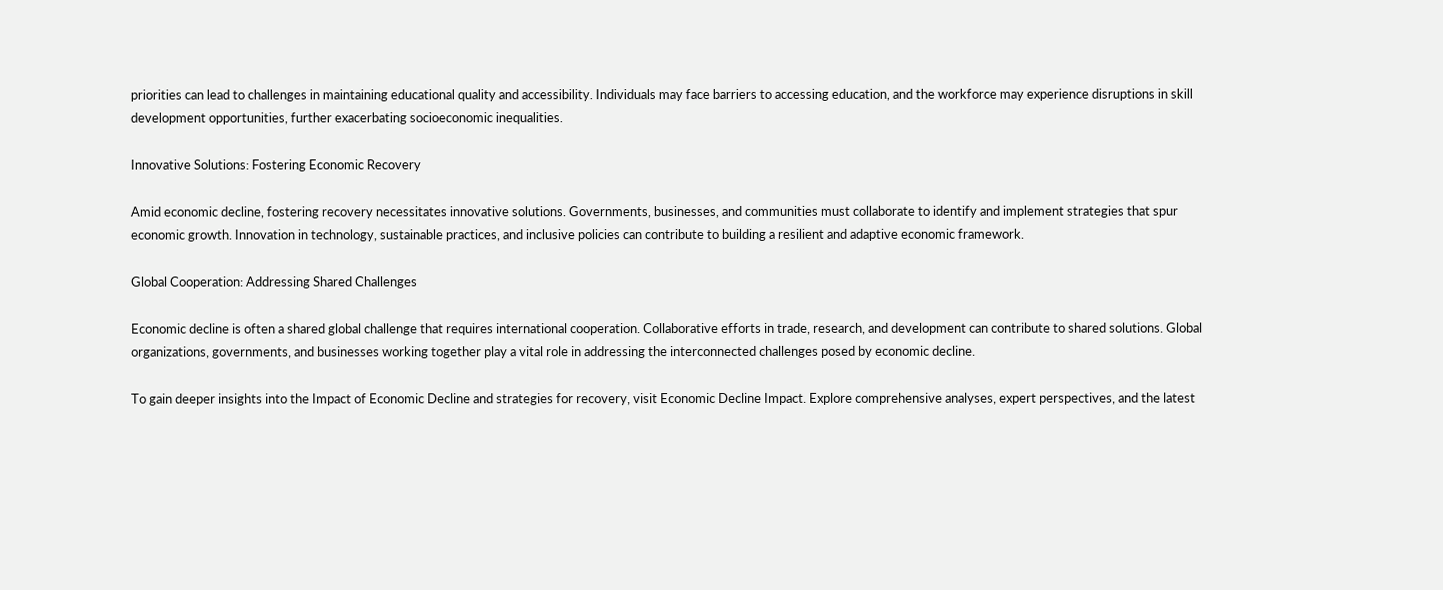priorities can lead to challenges in maintaining educational quality and accessibility. Individuals may face barriers to accessing education, and the workforce may experience disruptions in skill development opportunities, further exacerbating socioeconomic inequalities.

Innovative Solutions: Fostering Economic Recovery

Amid economic decline, fostering recovery necessitates innovative solutions. Governments, businesses, and communities must collaborate to identify and implement strategies that spur economic growth. Innovation in technology, sustainable practices, and inclusive policies can contribute to building a resilient and adaptive economic framework.

Global Cooperation: Addressing Shared Challenges

Economic decline is often a shared global challenge that requires international cooperation. Collaborative efforts in trade, research, and development can contribute to shared solutions. Global organizations, governments, and businesses working together play a vital role in addressing the interconnected challenges posed by economic decline.

To gain deeper insights into the Impact of Economic Decline and strategies for recovery, visit Economic Decline Impact. Explore comprehensive analyses, expert perspectives, and the latest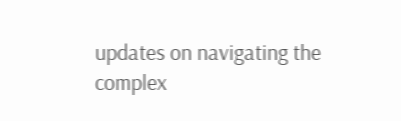updates on navigating the complex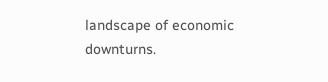landscape of economic downturns.